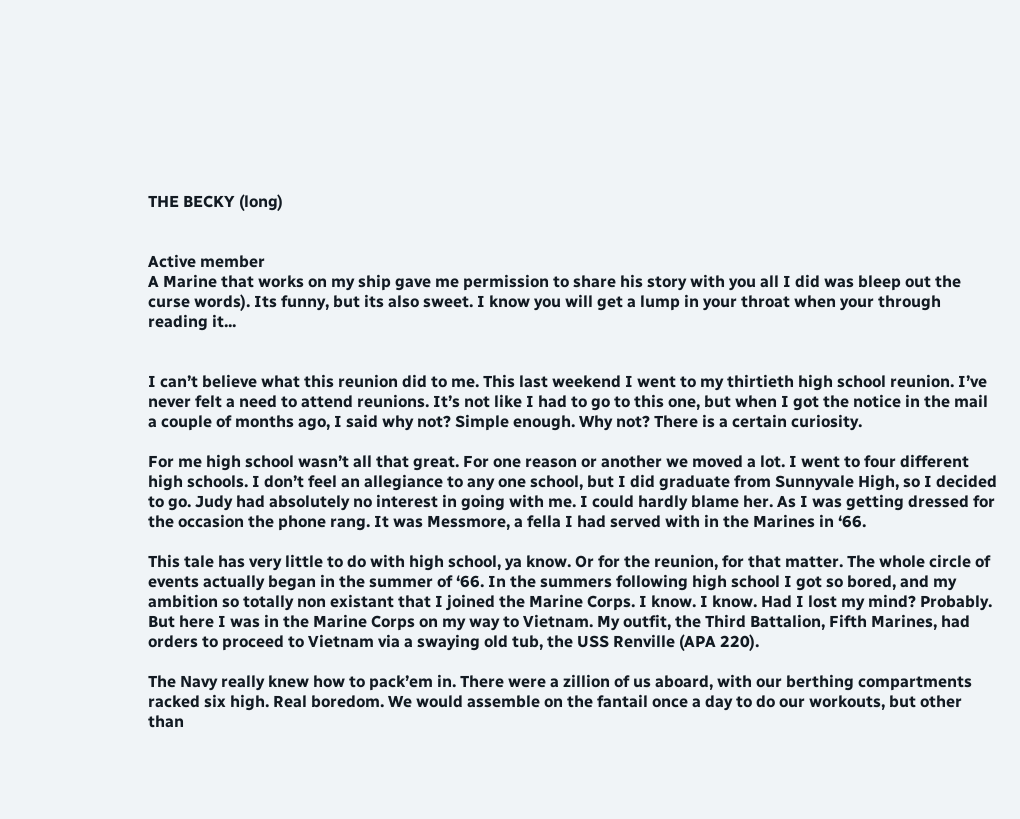THE BECKY (long)


Active member
A Marine that works on my ship gave me permission to share his story with you all I did was bleep out the curse words). Its funny, but its also sweet. I know you will get a lump in your throat when your through reading it...


I can’t believe what this reunion did to me. This last weekend I went to my thirtieth high school reunion. I’ve never felt a need to attend reunions. It’s not like I had to go to this one, but when I got the notice in the mail a couple of months ago, I said why not? Simple enough. Why not? There is a certain curiosity.

For me high school wasn’t all that great. For one reason or another we moved a lot. I went to four different high schools. I don’t feel an allegiance to any one school, but I did graduate from Sunnyvale High, so I decided to go. Judy had absolutely no interest in going with me. I could hardly blame her. As I was getting dressed for the occasion the phone rang. It was Messmore, a fella I had served with in the Marines in ‘66.

This tale has very little to do with high school, ya know. Or for the reunion, for that matter. The whole circle of events actually began in the summer of ‘66. In the summers following high school I got so bored, and my ambition so totally non existant that I joined the Marine Corps. I know. I know. Had I lost my mind? Probably. But here I was in the Marine Corps on my way to Vietnam. My outfit, the Third Battalion, Fifth Marines, had orders to proceed to Vietnam via a swaying old tub, the USS Renville (APA 220).

The Navy really knew how to pack’em in. There were a zillion of us aboard, with our berthing compartments racked six high. Real boredom. We would assemble on the fantail once a day to do our workouts, but other than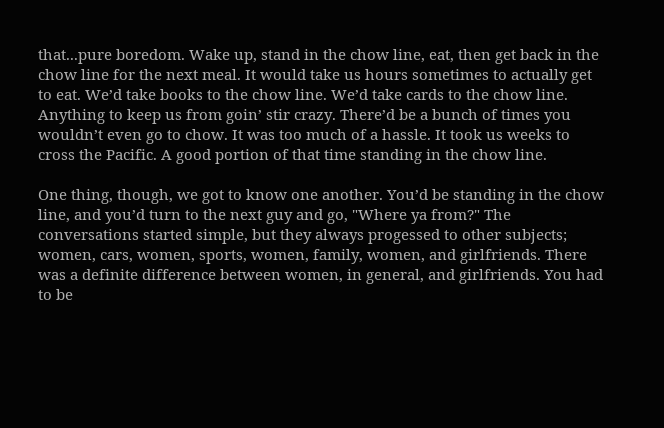that...pure boredom. Wake up, stand in the chow line, eat, then get back in the chow line for the next meal. It would take us hours sometimes to actually get to eat. We’d take books to the chow line. We’d take cards to the chow line. Anything to keep us from goin’ stir crazy. There’d be a bunch of times you wouldn’t even go to chow. It was too much of a hassle. It took us weeks to cross the Pacific. A good portion of that time standing in the chow line.

One thing, though, we got to know one another. You’d be standing in the chow line, and you’d turn to the next guy and go, "Where ya from?" The conversations started simple, but they always progessed to other subjects; women, cars, women, sports, women, family, women, and girlfriends. There was a definite difference between women, in general, and girlfriends. You had to be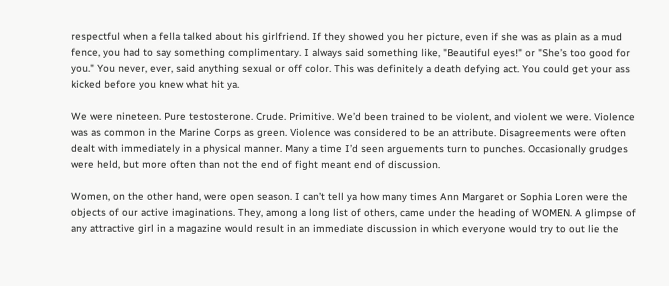respectful when a fella talked about his girlfriend. If they showed you her picture, even if she was as plain as a mud fence, you had to say something complimentary. I always said something like, "Beautiful eyes!" or "She’s too good for you." You never, ever, said anything sexual or off color. This was definitely a death defying act. You could get your ass kicked before you knew what hit ya.

We were nineteen. Pure testosterone. Crude. Primitive. We’d been trained to be violent, and violent we were. Violence was as common in the Marine Corps as green. Violence was considered to be an attribute. Disagreements were often dealt with immediately in a physical manner. Many a time I’d seen arguements turn to punches. Occasionally grudges were held, but more often than not the end of fight meant end of discussion.

Women, on the other hand, were open season. I can’t tell ya how many times Ann Margaret or Sophia Loren were the objects of our active imaginations. They, among a long list of others, came under the heading of WOMEN. A glimpse of any attractive girl in a magazine would result in an immediate discussion in which everyone would try to out lie the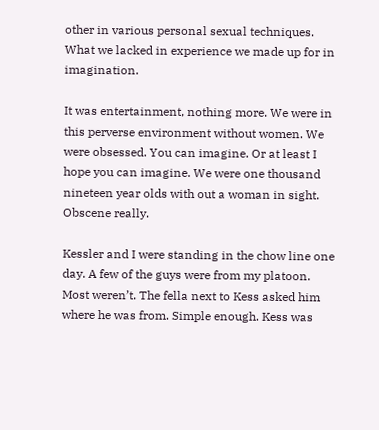other in various personal sexual techniques. What we lacked in experience we made up for in imagination.

It was entertainment, nothing more. We were in this perverse environment without women. We were obsessed. You can imagine. Or at least I hope you can imagine. We were one thousand nineteen year olds with out a woman in sight. Obscene really.

Kessler and I were standing in the chow line one day. A few of the guys were from my platoon. Most weren’t. The fella next to Kess asked him where he was from. Simple enough. Kess was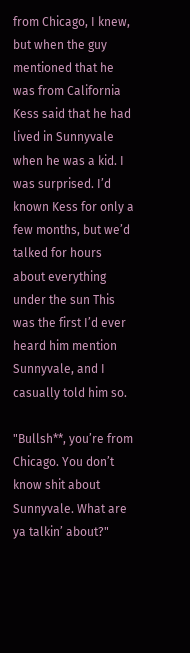from Chicago, I knew, but when the guy mentioned that he was from California Kess said that he had lived in Sunnyvale when he was a kid. I was surprised. I’d known Kess for only a few months, but we’d talked for hours about everything under the sun This was the first I’d ever heard him mention Sunnyvale, and I casually told him so.

"Bullsh**, you’re from Chicago. You don’t know shit about Sunnyvale. What are ya talkin’ about?"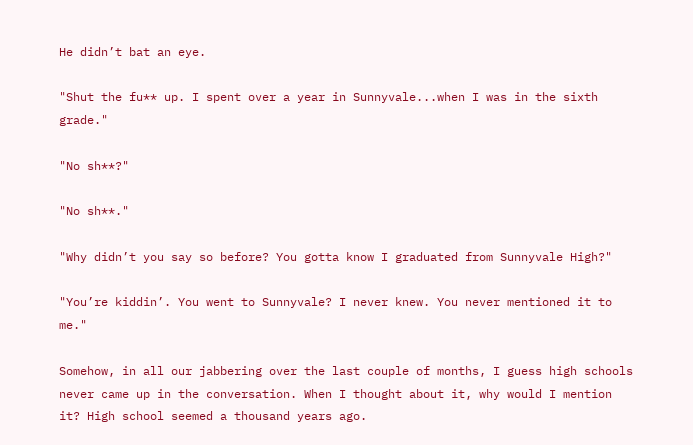He didn’t bat an eye.

"Shut the fu** up. I spent over a year in Sunnyvale...when I was in the sixth grade."

"No sh**?"

"No sh**."

"Why didn’t you say so before? You gotta know I graduated from Sunnyvale High?"

"You’re kiddin’. You went to Sunnyvale? I never knew. You never mentioned it to me."

Somehow, in all our jabbering over the last couple of months, I guess high schools never came up in the conversation. When I thought about it, why would I mention it? High school seemed a thousand years ago.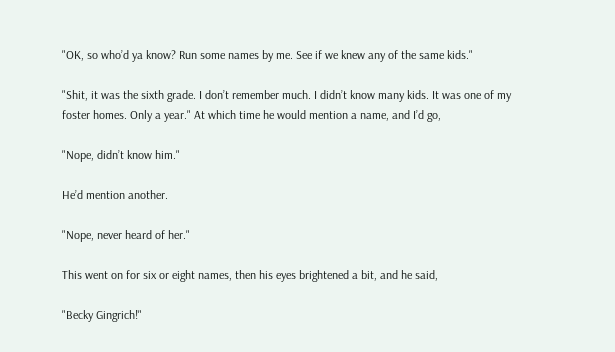"OK, so who’d ya know? Run some names by me. See if we knew any of the same kids."

"Shit, it was the sixth grade. I don’t remember much. I didn’t know many kids. It was one of my foster homes. Only a year." At which time he would mention a name, and I’d go,

"Nope, didn’t know him."

He’d mention another.

"Nope, never heard of her."

This went on for six or eight names, then his eyes brightened a bit, and he said,

"Becky Gingrich!"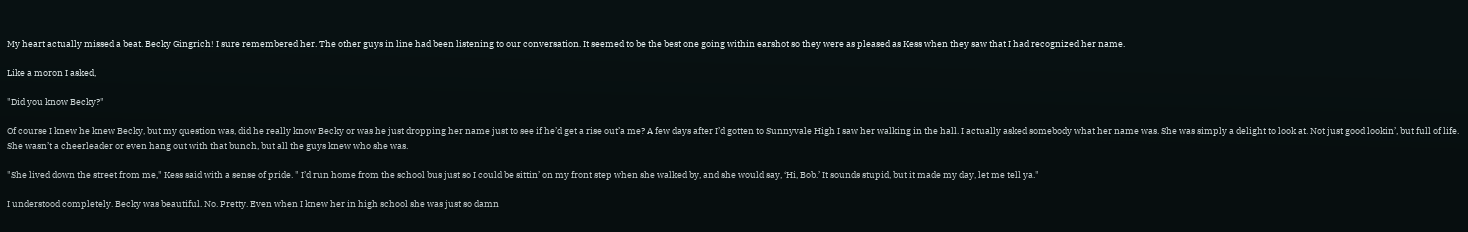My heart actually missed a beat. Becky Gingrich! I sure remembered her. The other guys in line had been listening to our conversation. It seemed to be the best one going within earshot so they were as pleased as Kess when they saw that I had recognized her name.

Like a moron I asked,

"Did you know Becky?"

Of course I knew he knew Becky, but my question was, did he really know Becky or was he just dropping her name just to see if he’d get a rise out’a me? A few days after I’d gotten to Sunnyvale High I saw her walking in the hall. I actually asked somebody what her name was. She was simply a delight to look at. Not just good lookin’, but full of life. She wasn’t a cheerleader or even hang out with that bunch, but all the guys knew who she was.

"She lived down the street from me," Kess said with a sense of pride. " I’d run home from the school bus just so I could be sittin’ on my front step when she walked by, and she would say, ‘Hi, Bob.’ It sounds stupid, but it made my day, let me tell ya."

I understood completely. Becky was beautiful. No. Pretty. Even when I knew her in high school she was just so damn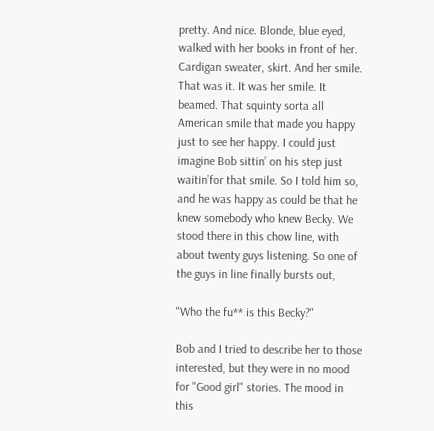pretty. And nice. Blonde, blue eyed, walked with her books in front of her. Cardigan sweater, skirt. And her smile. That was it. It was her smile. It beamed. That squinty sorta all American smile that made you happy just to see her happy. I could just imagine Bob sittin’ on his step just waitin’for that smile. So I told him so, and he was happy as could be that he knew somebody who knew Becky. We stood there in this chow line, with about twenty guys listening. So one of the guys in line finally bursts out,

"Who the fu** is this Becky?"

Bob and I tried to describe her to those interested, but they were in no mood for "Good girl" stories. The mood in this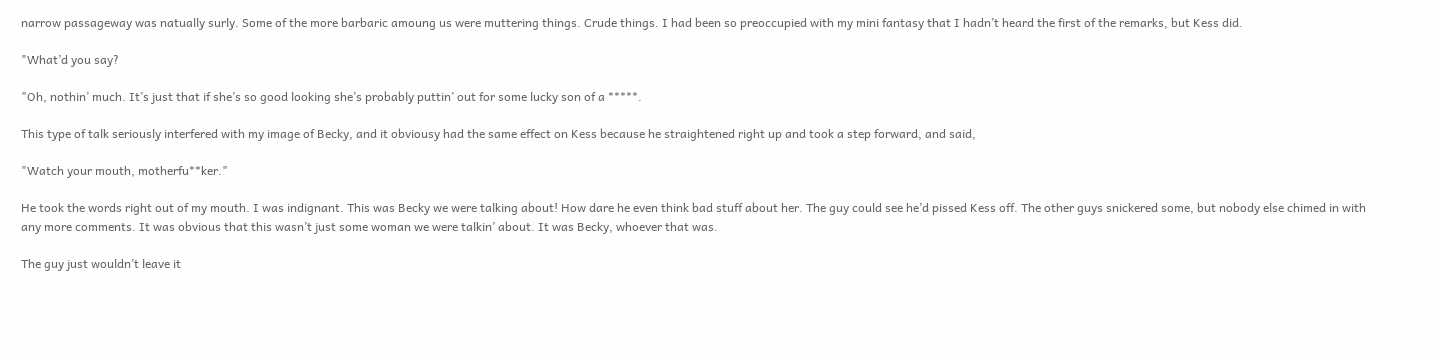narrow passageway was natually surly. Some of the more barbaric amoung us were muttering things. Crude things. I had been so preoccupied with my mini fantasy that I hadn’t heard the first of the remarks, but Kess did.

"What’d you say?

"Oh, nothin’ much. It’s just that if she’s so good looking she’s probably puttin’ out for some lucky son of a *****.

This type of talk seriously interfered with my image of Becky, and it obviousy had the same effect on Kess because he straightened right up and took a step forward, and said,

"Watch your mouth, motherfu**ker."

He took the words right out of my mouth. I was indignant. This was Becky we were talking about! How dare he even think bad stuff about her. The guy could see he’d pissed Kess off. The other guys snickered some, but nobody else chimed in with any more comments. It was obvious that this wasn’t just some woman we were talkin’ about. It was Becky, whoever that was.

The guy just wouldn’t leave it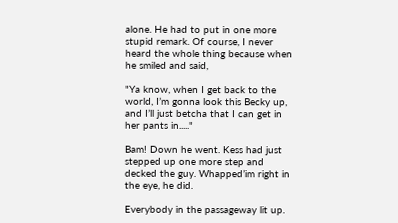alone. He had to put in one more stupid remark. Of course, I never heard the whole thing because when he smiled and said,

"Ya know, when I get back to the world, I’m gonna look this Becky up, and I’ll just betcha that I can get in her pants in....."

Bam! Down he went. Kess had just stepped up one more step and decked the guy. Whapped’im right in the eye, he did.

Everybody in the passageway lit up.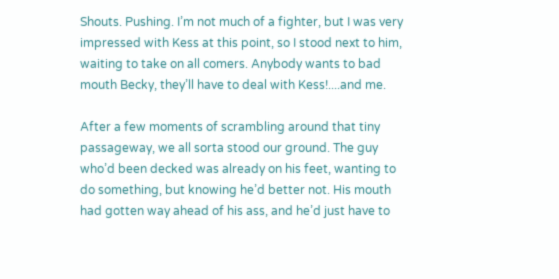Shouts. Pushing. I’m not much of a fighter, but I was very impressed with Kess at this point, so I stood next to him, waiting to take on all comers. Anybody wants to bad mouth Becky, they’ll have to deal with Kess!....and me.

After a few moments of scrambling around that tiny passageway, we all sorta stood our ground. The guy who’d been decked was already on his feet, wanting to do something, but knowing he’d better not. His mouth had gotten way ahead of his ass, and he’d just have to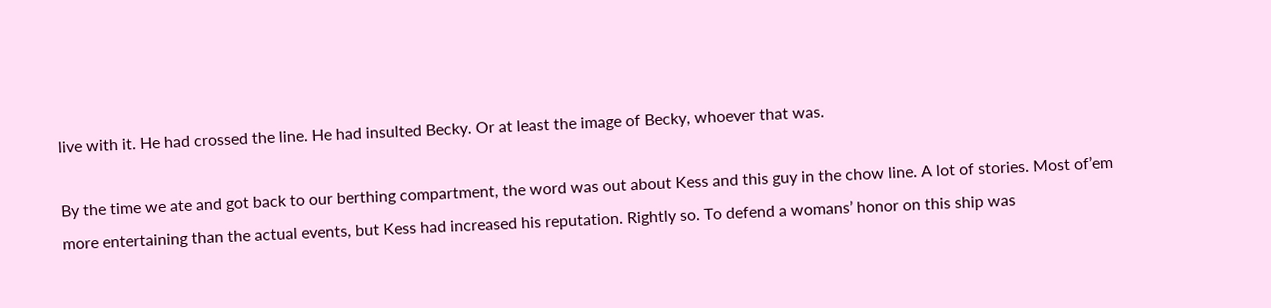live with it. He had crossed the line. He had insulted Becky. Or at least the image of Becky, whoever that was.

By the time we ate and got back to our berthing compartment, the word was out about Kess and this guy in the chow line. A lot of stories. Most of’em more entertaining than the actual events, but Kess had increased his reputation. Rightly so. To defend a womans’ honor on this ship was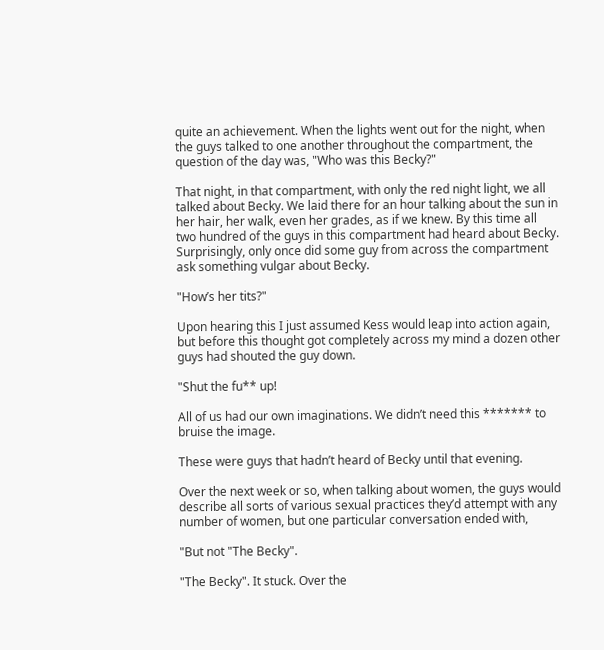quite an achievement. When the lights went out for the night, when the guys talked to one another throughout the compartment, the question of the day was, "Who was this Becky?"

That night, in that compartment, with only the red night light, we all talked about Becky. We laid there for an hour talking about the sun in her hair, her walk, even her grades, as if we knew. By this time all two hundred of the guys in this compartment had heard about Becky. Surprisingly, only once did some guy from across the compartment ask something vulgar about Becky.

"How’s her tits?"

Upon hearing this I just assumed Kess would leap into action again, but before this thought got completely across my mind a dozen other guys had shouted the guy down.

"Shut the fu** up!

All of us had our own imaginations. We didn’t need this ******* to bruise the image.

These were guys that hadn’t heard of Becky until that evening.

Over the next week or so, when talking about women, the guys would describe all sorts of various sexual practices they’d attempt with any number of women, but one particular conversation ended with,

"But not "The Becky".

"The Becky". It stuck. Over the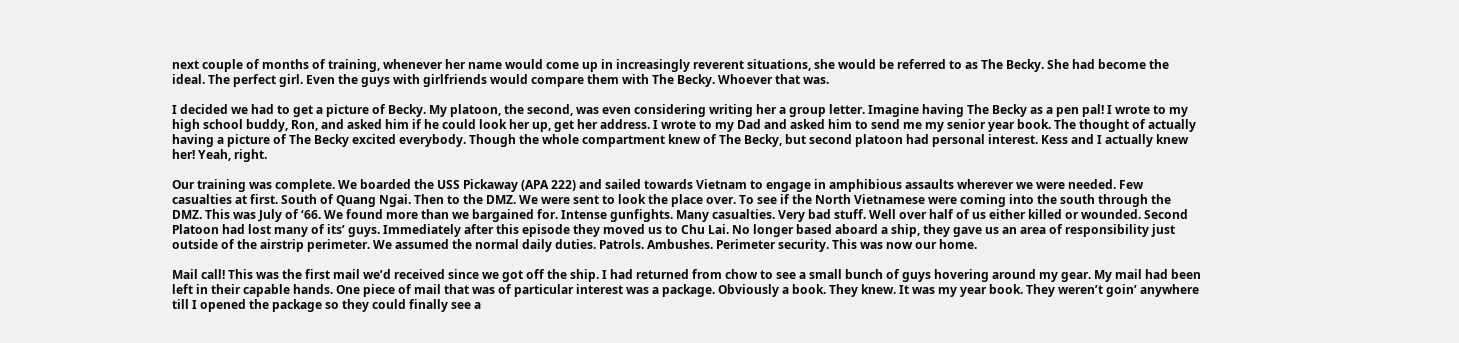next couple of months of training, whenever her name would come up in increasingly reverent situations, she would be referred to as The Becky. She had become the ideal. The perfect girl. Even the guys with girlfriends would compare them with The Becky. Whoever that was.

I decided we had to get a picture of Becky. My platoon, the second, was even considering writing her a group letter. Imagine having The Becky as a pen pal! I wrote to my high school buddy, Ron, and asked him if he could look her up, get her address. I wrote to my Dad and asked him to send me my senior year book. The thought of actually having a picture of The Becky excited everybody. Though the whole compartment knew of The Becky, but second platoon had personal interest. Kess and I actually knew her! Yeah, right.

Our training was complete. We boarded the USS Pickaway (APA 222) and sailed towards Vietnam to engage in amphibious assaults wherever we were needed. Few casualties at first. South of Quang Ngai. Then to the DMZ. We were sent to look the place over. To see if the North Vietnamese were coming into the south through the DMZ. This was July of ‘66. We found more than we bargained for. Intense gunfights. Many casualties. Very bad stuff. Well over half of us either killed or wounded. Second Platoon had lost many of its’ guys. Immediately after this episode they moved us to Chu Lai. No longer based aboard a ship, they gave us an area of responsibility just outside of the airstrip perimeter. We assumed the normal daily duties. Patrols. Ambushes. Perimeter security. This was now our home.

Mail call! This was the first mail we’d received since we got off the ship. I had returned from chow to see a small bunch of guys hovering around my gear. My mail had been left in their capable hands. One piece of mail that was of particular interest was a package. Obviously a book. They knew. It was my year book. They weren’t goin’ anywhere till I opened the package so they could finally see a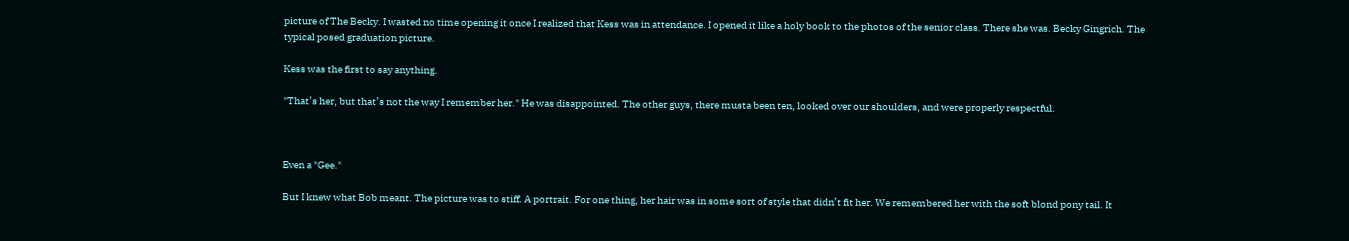picture of The Becky. I wasted no time opening it once I realized that Kess was in attendance. I opened it like a holy book to the photos of the senior class. There she was. Becky Gingrich. The typical posed graduation picture.

Kess was the first to say anything.

"That’s her, but that’s not the way I remember her." He was disappointed. The other guys, there musta been ten, looked over our shoulders, and were properly respectful.



Even a "Gee."

But I knew what Bob meant. The picture was to stiff. A portrait. For one thing, her hair was in some sort of style that didn’t fit her. We remembered her with the soft blond pony tail. It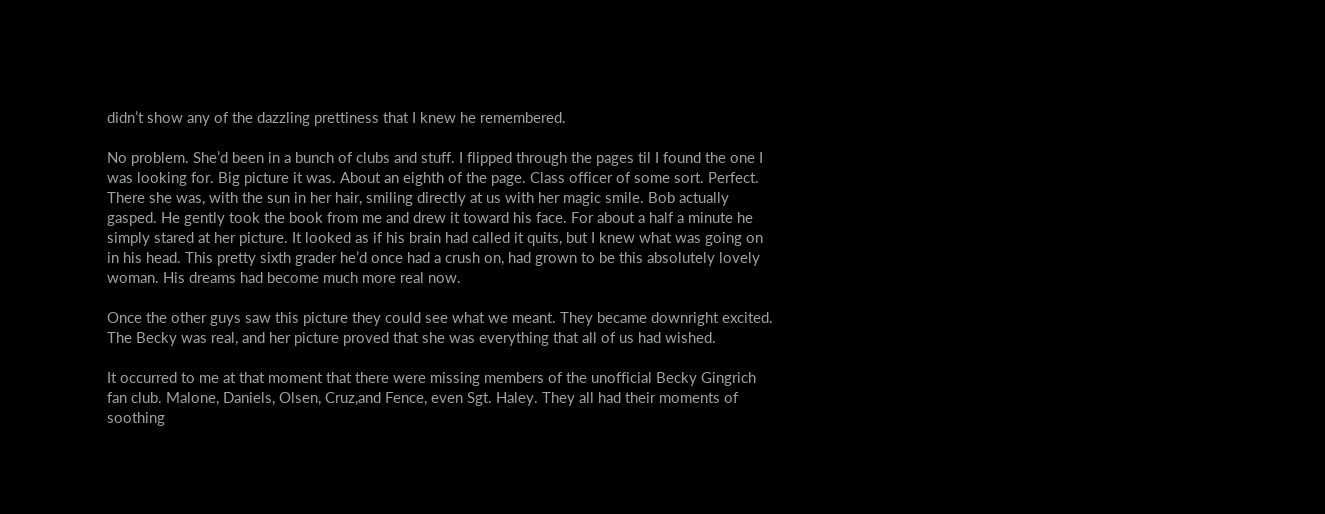didn’t show any of the dazzling prettiness that I knew he remembered.

No problem. She’d been in a bunch of clubs and stuff. I flipped through the pages til I found the one I was looking for. Big picture it was. About an eighth of the page. Class officer of some sort. Perfect. There she was, with the sun in her hair, smiling directly at us with her magic smile. Bob actually gasped. He gently took the book from me and drew it toward his face. For about a half a minute he simply stared at her picture. It looked as if his brain had called it quits, but I knew what was going on in his head. This pretty sixth grader he’d once had a crush on, had grown to be this absolutely lovely woman. His dreams had become much more real now.

Once the other guys saw this picture they could see what we meant. They became downright excited. The Becky was real, and her picture proved that she was everything that all of us had wished.

It occurred to me at that moment that there were missing members of the unofficial Becky Gingrich fan club. Malone, Daniels, Olsen, Cruz,and Fence, even Sgt. Haley. They all had their moments of soothing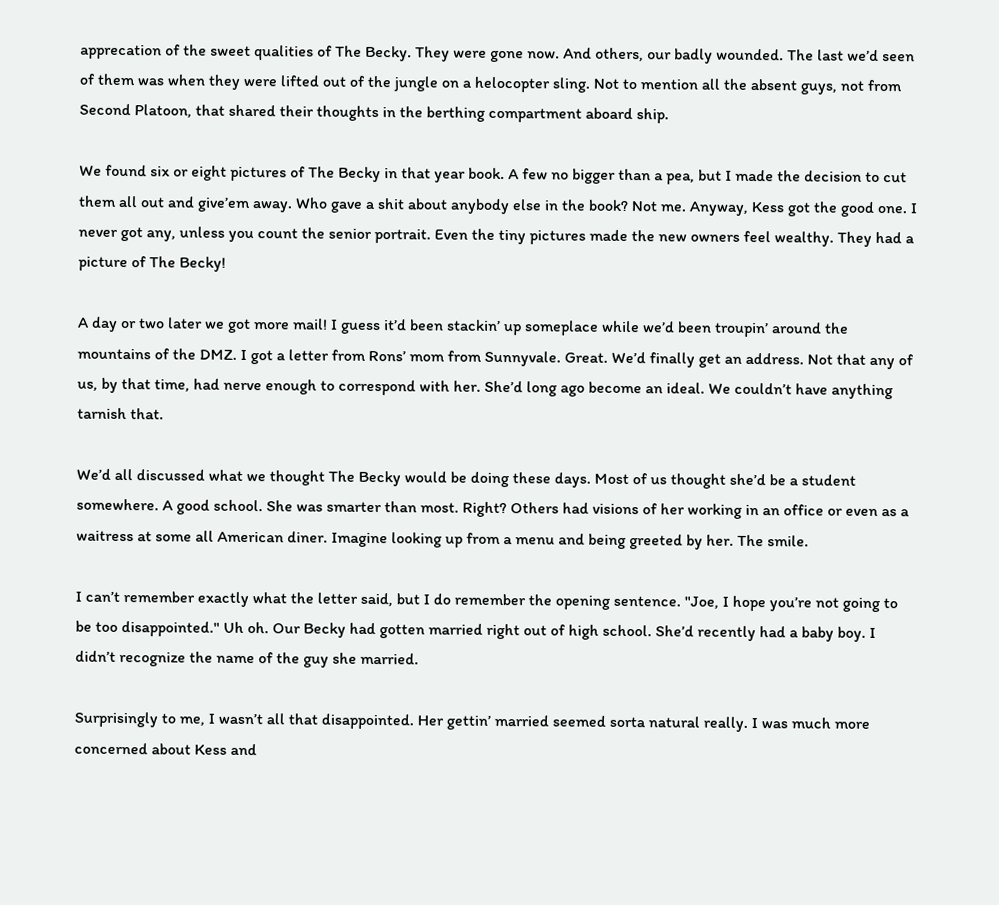apprecation of the sweet qualities of The Becky. They were gone now. And others, our badly wounded. The last we’d seen of them was when they were lifted out of the jungle on a helocopter sling. Not to mention all the absent guys, not from Second Platoon, that shared their thoughts in the berthing compartment aboard ship.

We found six or eight pictures of The Becky in that year book. A few no bigger than a pea, but I made the decision to cut them all out and give’em away. Who gave a shit about anybody else in the book? Not me. Anyway, Kess got the good one. I never got any, unless you count the senior portrait. Even the tiny pictures made the new owners feel wealthy. They had a picture of The Becky!

A day or two later we got more mail! I guess it’d been stackin’ up someplace while we’d been troupin’ around the mountains of the DMZ. I got a letter from Rons’ mom from Sunnyvale. Great. We’d finally get an address. Not that any of us, by that time, had nerve enough to correspond with her. She’d long ago become an ideal. We couldn’t have anything tarnish that.

We’d all discussed what we thought The Becky would be doing these days. Most of us thought she’d be a student somewhere. A good school. She was smarter than most. Right? Others had visions of her working in an office or even as a waitress at some all American diner. Imagine looking up from a menu and being greeted by her. The smile.

I can’t remember exactly what the letter said, but I do remember the opening sentence. "Joe, I hope you’re not going to be too disappointed." Uh oh. Our Becky had gotten married right out of high school. She’d recently had a baby boy. I didn’t recognize the name of the guy she married.

Surprisingly to me, I wasn’t all that disappointed. Her gettin’ married seemed sorta natural really. I was much more concerned about Kess and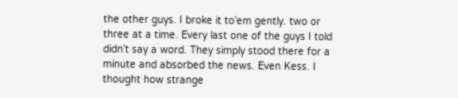the other guys. I broke it to’em gently. two or three at a time. Every last one of the guys I told didn’t say a word. They simply stood there for a minute and absorbed the news. Even Kess. I thought how strange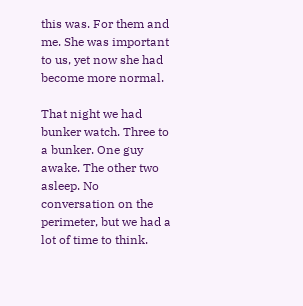this was. For them and me. She was important to us, yet now she had become more normal.

That night we had bunker watch. Three to a bunker. One guy awake. The other two asleep. No conversation on the perimeter, but we had a lot of time to think.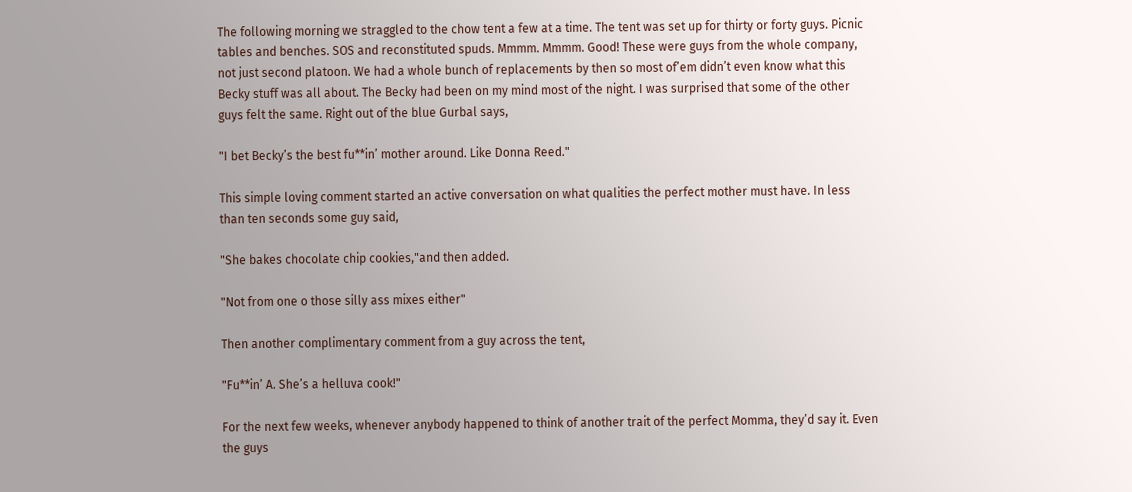The following morning we straggled to the chow tent a few at a time. The tent was set up for thirty or forty guys. Picnic tables and benches. SOS and reconstituted spuds. Mmmm. Mmmm. Good! These were guys from the whole company, not just second platoon. We had a whole bunch of replacements by then so most of’em didn’t even know what this Becky stuff was all about. The Becky had been on my mind most of the night. I was surprised that some of the other guys felt the same. Right out of the blue Gurbal says,

"I bet Becky’s the best fu**in’ mother around. Like Donna Reed."

This simple loving comment started an active conversation on what qualities the perfect mother must have. In less than ten seconds some guy said,

"She bakes chocolate chip cookies,"and then added.

"Not from one o those silly ass mixes either"

Then another complimentary comment from a guy across the tent,

"Fu**in’ A. She’s a helluva cook!"

For the next few weeks, whenever anybody happened to think of another trait of the perfect Momma, they’d say it. Even the guys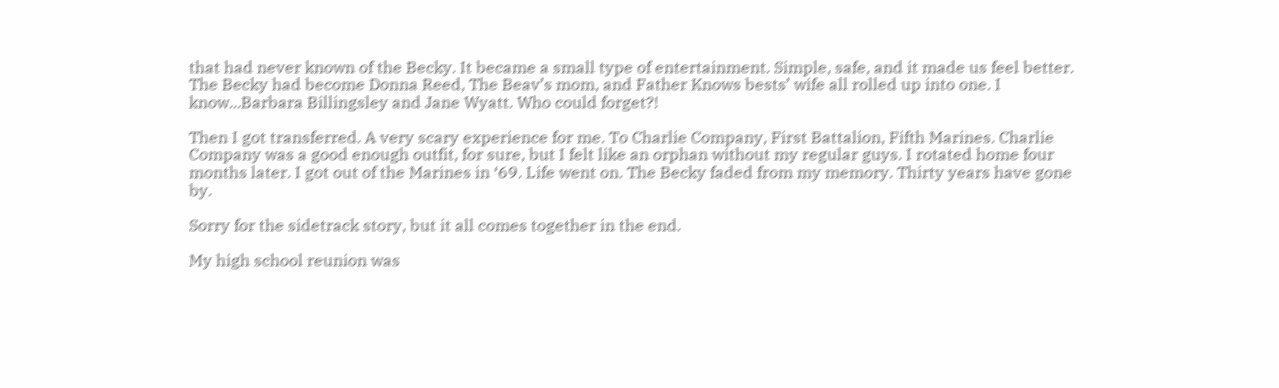that had never known of the Becky. It became a small type of entertainment. Simple, safe, and it made us feel better. The Becky had become Donna Reed, The Beav’s mom, and Father Knows bests’ wife all rolled up into one. I know...Barbara Billingsley and Jane Wyatt. Who could forget?!

Then I got transferred. A very scary experience for me. To Charlie Company, First Battalion, Fifth Marines. Charlie Company was a good enough outfit, for sure, but I felt like an orphan without my regular guys. I rotated home four months later. I got out of the Marines in ‘69. Life went on. The Becky faded from my memory. Thirty years have gone by.

Sorry for the sidetrack story, but it all comes together in the end.

My high school reunion was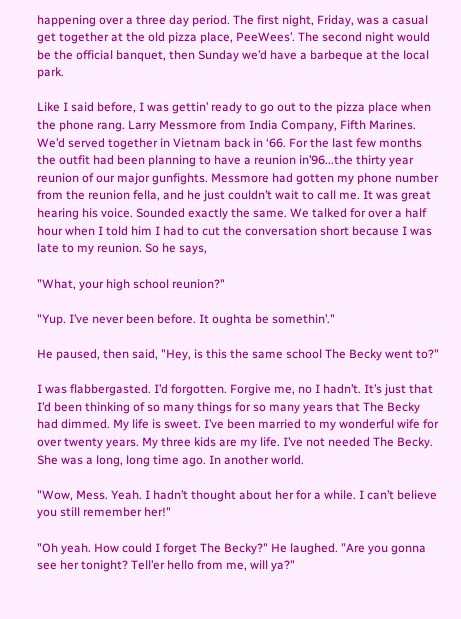happening over a three day period. The first night, Friday, was a casual get together at the old pizza place, PeeWees’. The second night would be the official banquet, then Sunday we’d have a barbeque at the local park.

Like I said before, I was gettin’ ready to go out to the pizza place when the phone rang. Larry Messmore from India Company, Fifth Marines. We’d served together in Vietnam back in ‘66. For the last few months the outfit had been planning to have a reunion in’96...the thirty year reunion of our major gunfights. Messmore had gotten my phone number from the reunion fella, and he just couldn’t wait to call me. It was great hearing his voice. Sounded exactly the same. We talked for over a half hour when I told him I had to cut the conversation short because I was late to my reunion. So he says,

"What, your high school reunion?"

"Yup. I’ve never been before. It oughta be somethin’."

He paused, then said, "Hey, is this the same school The Becky went to?"

I was flabbergasted. I’d forgotten. Forgive me, no I hadn’t. It’s just that I’d been thinking of so many things for so many years that The Becky had dimmed. My life is sweet. I’ve been married to my wonderful wife for over twenty years. My three kids are my life. I’ve not needed The Becky. She was a long, long time ago. In another world.

"Wow, Mess. Yeah. I hadn’t thought about her for a while. I can’t believe you still remember her!"

"Oh yeah. How could I forget The Becky?" He laughed. "Are you gonna see her tonight? Tell’er hello from me, will ya?"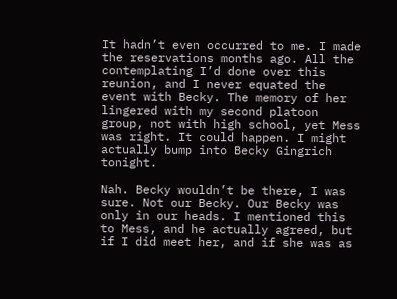It hadn’t even occurred to me. I made the reservations months ago. All the contemplating I’d done over this reunion, and I never equated the event with Becky. The memory of her lingered with my second platoon group, not with high school, yet Mess was right. It could happen. I might actually bump into Becky Gingrich tonight.

Nah. Becky wouldn’t be there, I was sure. Not our Becky. Our Becky was only in our heads. I mentioned this to Mess, and he actually agreed, but if I did meet her, and if she was as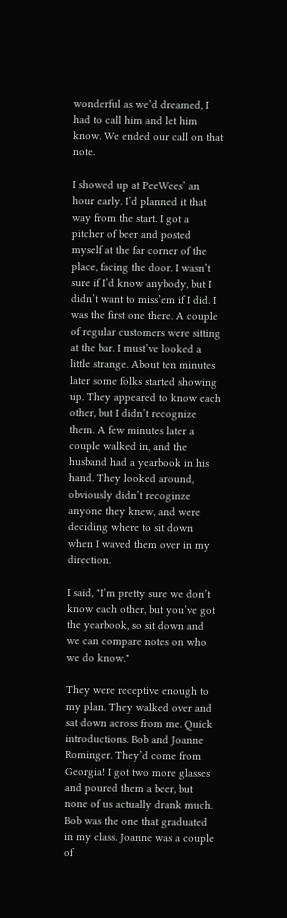wonderful as we’d dreamed, I had to call him and let him know. We ended our call on that note.

I showed up at PeeWees’ an hour early. I’d planned it that way from the start. I got a pitcher of beer and posted myself at the far corner of the place, facing the door. I wasn’t sure if I’d know anybody, but I didn’t want to miss’em if I did. I was the first one there. A couple of regular customers were sitting at the bar. I must’ve looked a little strange. About ten minutes later some folks started showing up. They appeared to know each other, but I didn’t recognize them. A few minutes later a couple walked in, and the husband had a yearbook in his hand. They looked around, obviously didn’t recoginze anyone they knew, and were deciding where to sit down when I waved them over in my direction.

I said, "I’m pretty sure we don’t know each other, but you’ve got the yearbook, so sit down and we can compare notes on who we do know."

They were receptive enough to my plan. They walked over and sat down across from me. Quick introductions. Bob and Joanne Rominger. They’d come from Georgia! I got two more glasses and poured them a beer, but none of us actually drank much. Bob was the one that graduated in my class. Joanne was a couple of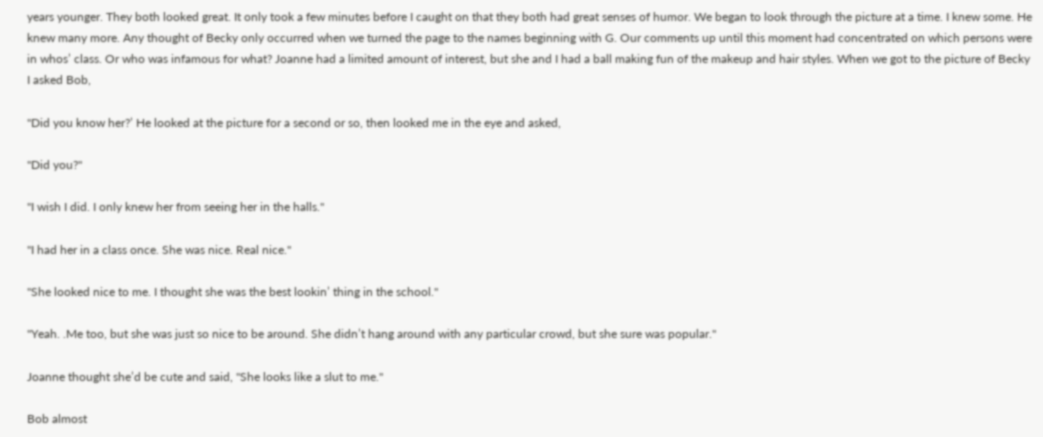years younger. They both looked great. It only took a few minutes before I caught on that they both had great senses of humor. We began to look through the picture at a time. I knew some. He knew many more. Any thought of Becky only occurred when we turned the page to the names beginning with G. Our comments up until this moment had concentrated on which persons were in whos’ class. Or who was infamous for what? Joanne had a limited amount of interest, but she and I had a ball making fun of the makeup and hair styles. When we got to the picture of Becky I asked Bob,

"Did you know her?’ He looked at the picture for a second or so, then looked me in the eye and asked,

"Did you?"

"I wish I did. I only knew her from seeing her in the halls."

"I had her in a class once. She was nice. Real nice."

"She looked nice to me. I thought she was the best lookin’ thing in the school."

"Yeah. .Me too, but she was just so nice to be around. She didn’t hang around with any particular crowd, but she sure was popular."

Joanne thought she’d be cute and said, "She looks like a slut to me."

Bob almost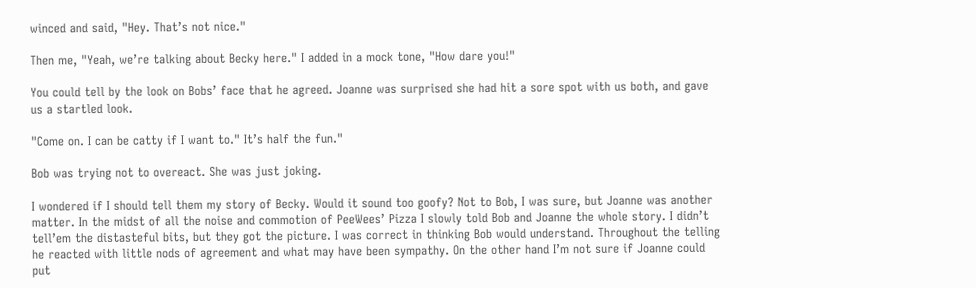winced and said, "Hey. That’s not nice."

Then me, "Yeah, we’re talking about Becky here." I added in a mock tone, "How dare you!"

You could tell by the look on Bobs’ face that he agreed. Joanne was surprised she had hit a sore spot with us both, and gave us a startled look.

"Come on. I can be catty if I want to." It’s half the fun."

Bob was trying not to overeact. She was just joking.

I wondered if I should tell them my story of Becky. Would it sound too goofy? Not to Bob, I was sure, but Joanne was another matter. In the midst of all the noise and commotion of PeeWees’ Pizza I slowly told Bob and Joanne the whole story. I didn’t tell’em the distasteful bits, but they got the picture. I was correct in thinking Bob would understand. Throughout the telling he reacted with little nods of agreement and what may have been sympathy. On the other hand I’m not sure if Joanne could put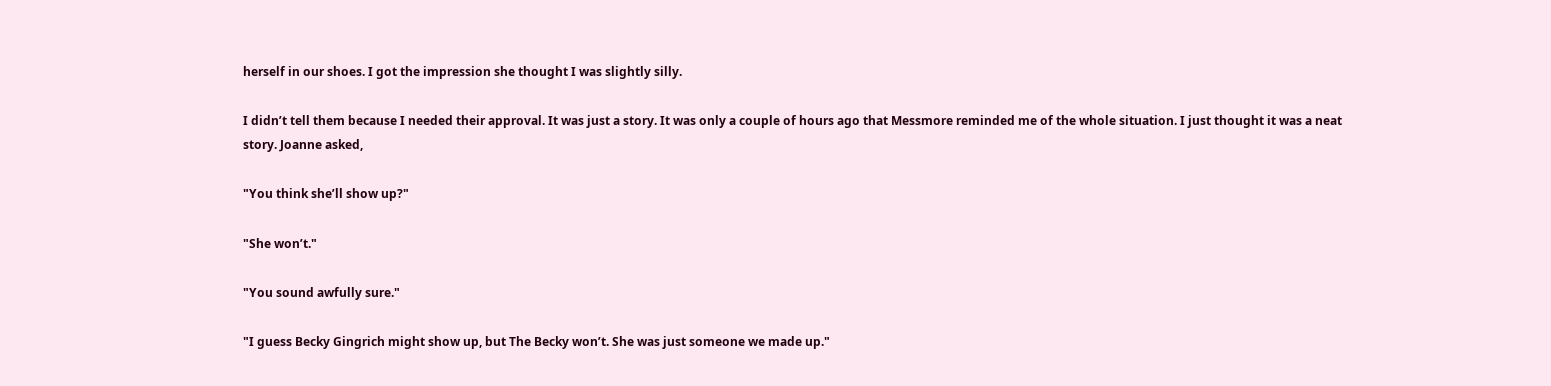herself in our shoes. I got the impression she thought I was slightly silly.

I didn’t tell them because I needed their approval. It was just a story. It was only a couple of hours ago that Messmore reminded me of the whole situation. I just thought it was a neat story. Joanne asked,

"You think she’ll show up?"

"She won’t."

"You sound awfully sure."

"I guess Becky Gingrich might show up, but The Becky won’t. She was just someone we made up."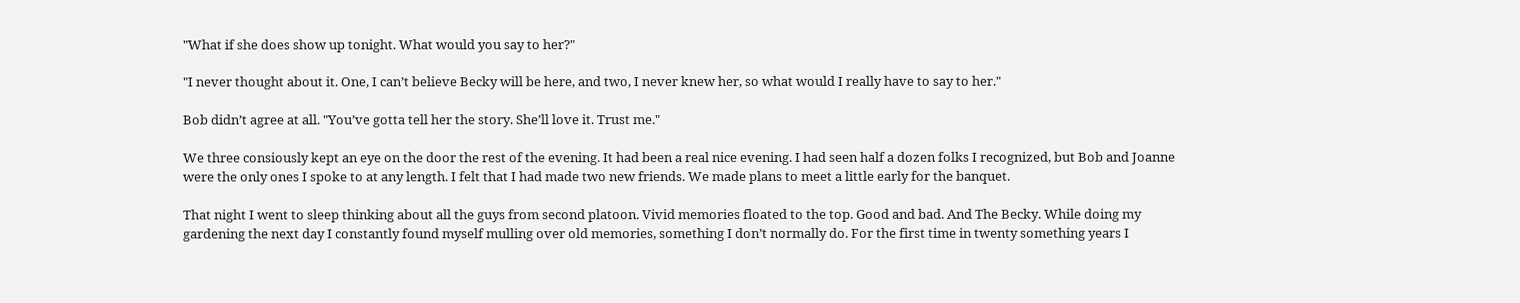"What if she does show up tonight. What would you say to her?"

"I never thought about it. One, I can’t believe Becky will be here, and two, I never knew her, so what would I really have to say to her."

Bob didn’t agree at all. "You’ve gotta tell her the story. She’ll love it. Trust me."

We three consiously kept an eye on the door the rest of the evening. It had been a real nice evening. I had seen half a dozen folks I recognized, but Bob and Joanne were the only ones I spoke to at any length. I felt that I had made two new friends. We made plans to meet a little early for the banquet.

That night I went to sleep thinking about all the guys from second platoon. Vivid memories floated to the top. Good and bad. And The Becky. While doing my gardening the next day I constantly found myself mulling over old memories, something I don’t normally do. For the first time in twenty something years I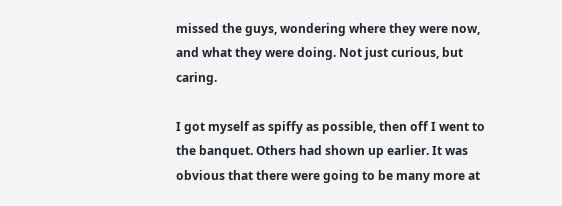missed the guys, wondering where they were now, and what they were doing. Not just curious, but caring.

I got myself as spiffy as possible, then off I went to the banquet. Others had shown up earlier. It was obvious that there were going to be many more at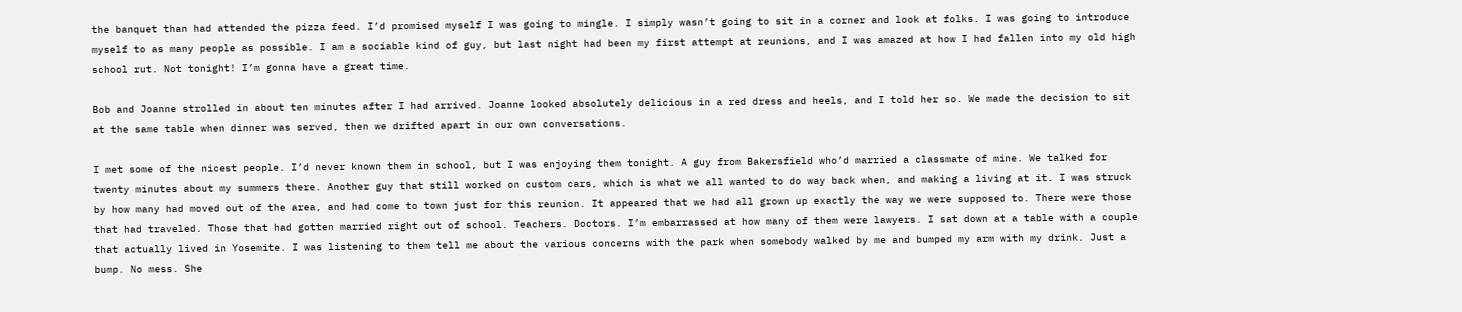the banquet than had attended the pizza feed. I’d promised myself I was going to mingle. I simply wasn’t going to sit in a corner and look at folks. I was going to introduce myself to as many people as possible. I am a sociable kind of guy, but last night had been my first attempt at reunions, and I was amazed at how I had fallen into my old high school rut. Not tonight! I’m gonna have a great time.

Bob and Joanne strolled in about ten minutes after I had arrived. Joanne looked absolutely delicious in a red dress and heels, and I told her so. We made the decision to sit at the same table when dinner was served, then we drifted apart in our own conversations.

I met some of the nicest people. I’d never known them in school, but I was enjoying them tonight. A guy from Bakersfield who’d married a classmate of mine. We talked for twenty minutes about my summers there. Another guy that still worked on custom cars, which is what we all wanted to do way back when, and making a living at it. I was struck by how many had moved out of the area, and had come to town just for this reunion. It appeared that we had all grown up exactly the way we were supposed to. There were those that had traveled. Those that had gotten married right out of school. Teachers. Doctors. I’m embarrassed at how many of them were lawyers. I sat down at a table with a couple that actually lived in Yosemite. I was listening to them tell me about the various concerns with the park when somebody walked by me and bumped my arm with my drink. Just a bump. No mess. She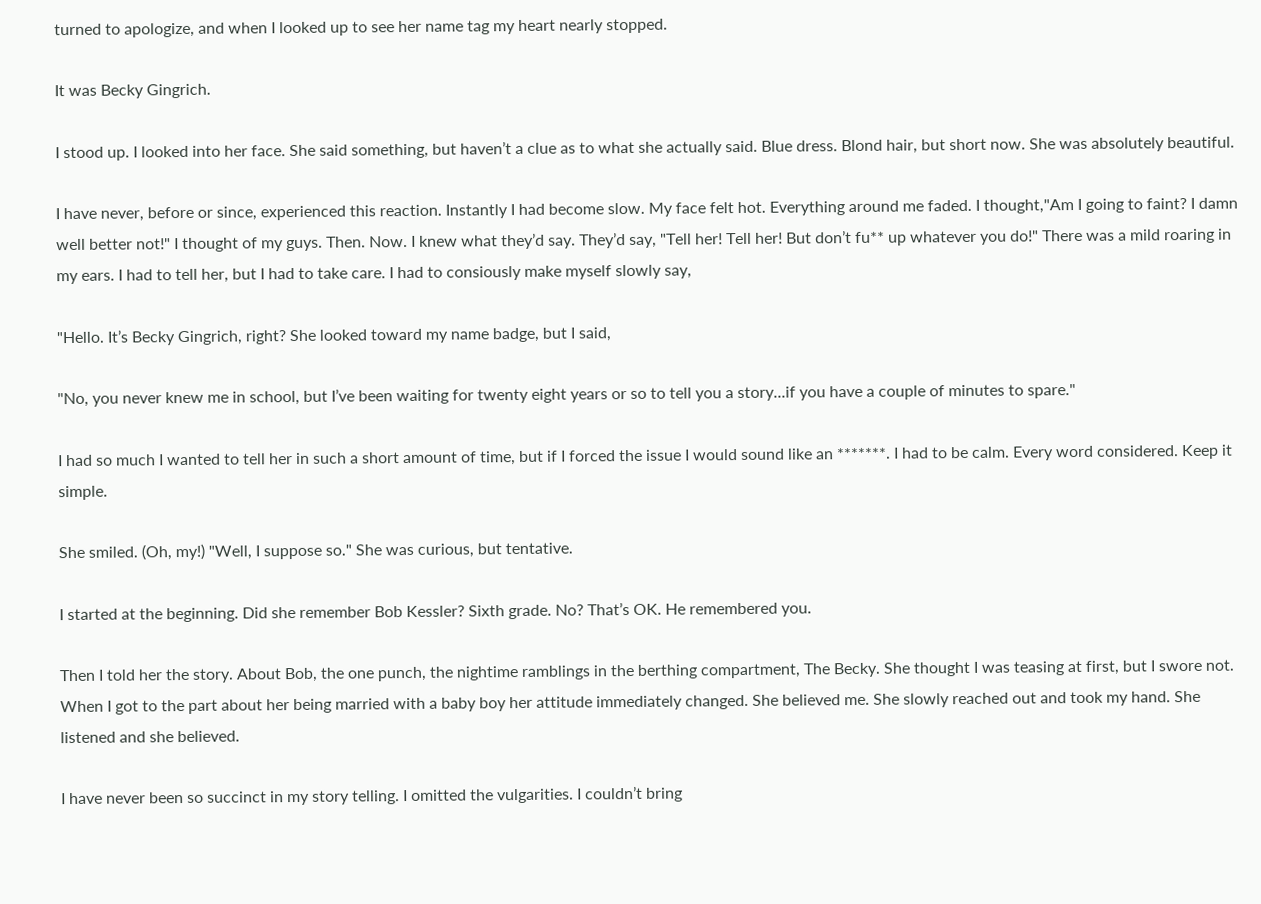turned to apologize, and when I looked up to see her name tag my heart nearly stopped.

It was Becky Gingrich.

I stood up. I looked into her face. She said something, but haven’t a clue as to what she actually said. Blue dress. Blond hair, but short now. She was absolutely beautiful.

I have never, before or since, experienced this reaction. Instantly I had become slow. My face felt hot. Everything around me faded. I thought,"Am I going to faint? I damn well better not!" I thought of my guys. Then. Now. I knew what they’d say. They’d say, "Tell her! Tell her! But don’t fu** up whatever you do!" There was a mild roaring in my ears. I had to tell her, but I had to take care. I had to consiously make myself slowly say,

"Hello. It’s Becky Gingrich, right? She looked toward my name badge, but I said,

"No, you never knew me in school, but I’ve been waiting for twenty eight years or so to tell you a story...if you have a couple of minutes to spare."

I had so much I wanted to tell her in such a short amount of time, but if I forced the issue I would sound like an *******. I had to be calm. Every word considered. Keep it simple.

She smiled. (Oh, my!) "Well, I suppose so." She was curious, but tentative.

I started at the beginning. Did she remember Bob Kessler? Sixth grade. No? That’s OK. He remembered you.

Then I told her the story. About Bob, the one punch, the nightime ramblings in the berthing compartment, The Becky. She thought I was teasing at first, but I swore not. When I got to the part about her being married with a baby boy her attitude immediately changed. She believed me. She slowly reached out and took my hand. She listened and she believed.

I have never been so succinct in my story telling. I omitted the vulgarities. I couldn’t bring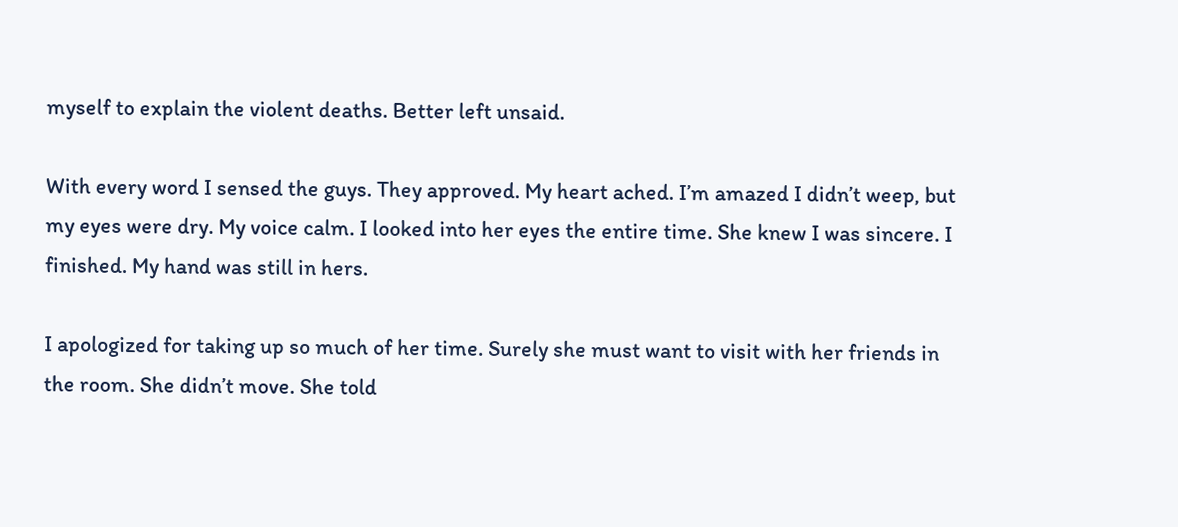myself to explain the violent deaths. Better left unsaid.

With every word I sensed the guys. They approved. My heart ached. I’m amazed I didn’t weep, but my eyes were dry. My voice calm. I looked into her eyes the entire time. She knew I was sincere. I finished. My hand was still in hers.

I apologized for taking up so much of her time. Surely she must want to visit with her friends in the room. She didn’t move. She told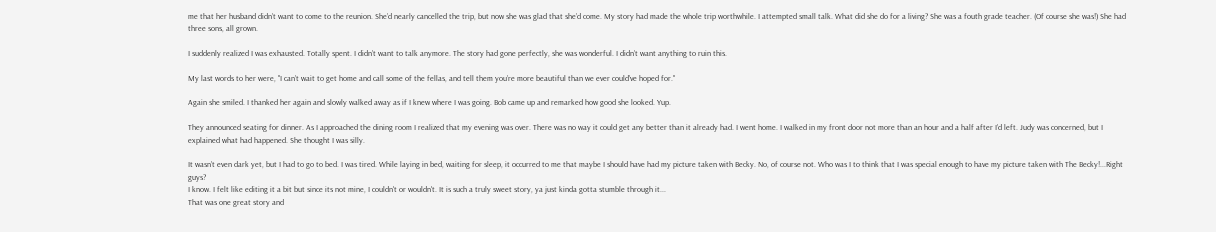me that her husband didn’t want to come to the reunion. She’d nearly cancelled the trip, but now she was glad that she’d come. My story had made the whole trip worthwhile. I attempted small talk. What did she do for a living? She was a fouth grade teacher. (Of course she was!) She had three sons, all grown.

I suddenly realized I was exhausted. Totally spent. I didn’t want to talk anymore. The story had gone perfectly, she was wonderful. I didn’t want anything to ruin this.

My last words to her were, "I can’t wait to get home and call some of the fellas, and tell them you’re more beautiful than we ever could’ve hoped for."

Again she smiled. I thanked her again and slowly walked away as if I knew where I was going. Bob came up and remarked how good she looked. Yup.

They announced seating for dinner. As I approached the dining room I realized that my evening was over. There was no way it could get any better than it already had. I went home. I walked in my front door not more than an hour and a half after I’d left. Judy was concerned, but I explained what had happened. She thought I was silly.

It wasn’t even dark yet, but I had to go to bed. I was tired. While laying in bed, waiting for sleep, it occurred to me that maybe I should have had my picture taken with Becky. No, of course not. Who was I to think that I was special enough to have my picture taken with The Becky!...Right guys?
I know. I felt like editing it a bit but since its not mine, I couldn't or wouldn't. It is such a truly sweet story, ya just kinda gotta stumble through it...
That was one great story and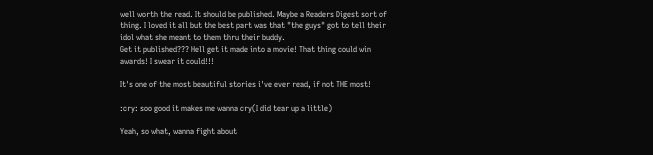well worth the read. It should be published. Maybe a Readers Digest sort of thing. I loved it all but the best part was that "the guys" got to tell their idol what she meant to them thru their buddy.
Get it published??? Hell get it made into a movie! That thing could win awards! I swear it could!!!

It's one of the most beautiful stories i've ever read, if not THE most!

:cry: soo good it makes me wanna cry(I did tear up a little)

Yeah, so what, wanna fight about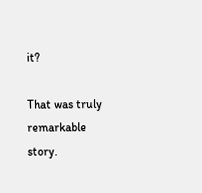it?

That was truly remarkable story.